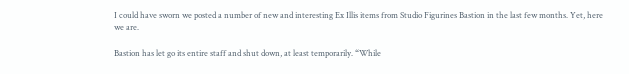I could have sworn we posted a number of new and interesting Ex Illis items from Studio Figurines Bastion in the last few months. Yet, here we are.

Bastion has let go its entire staff and shut down, at least temporarily. “While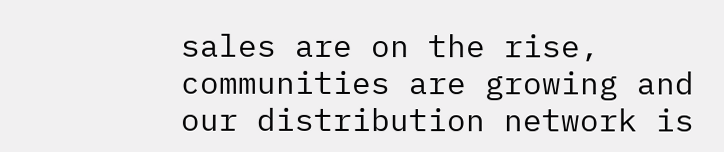sales are on the rise, communities are growing and our distribution network is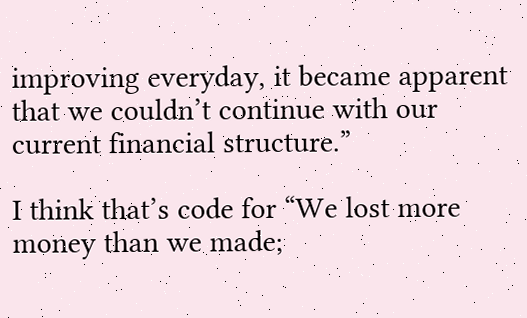improving everyday, it became apparent that we couldn’t continue with our current financial structure.”

I think that’s code for “We lost more money than we made;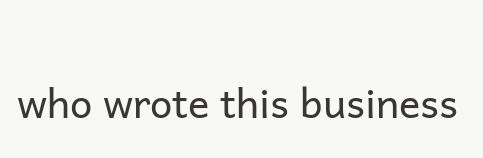who wrote this business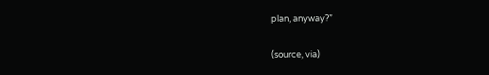plan, anyway?”

(source, via)